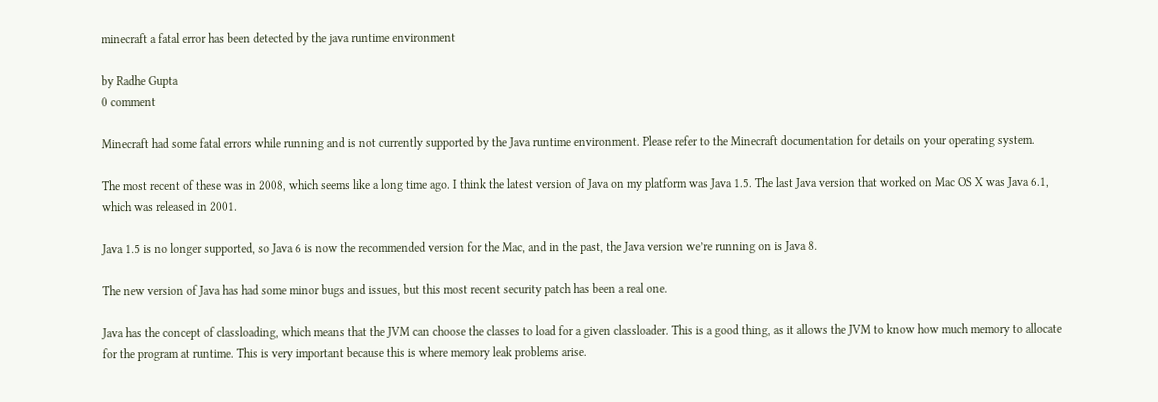minecraft a fatal error has been detected by the java runtime environment

by Radhe Gupta
0 comment

Minecraft had some fatal errors while running and is not currently supported by the Java runtime environment. Please refer to the Minecraft documentation for details on your operating system.

The most recent of these was in 2008, which seems like a long time ago. I think the latest version of Java on my platform was Java 1.5. The last Java version that worked on Mac OS X was Java 6.1, which was released in 2001.

Java 1.5 is no longer supported, so Java 6 is now the recommended version for the Mac, and in the past, the Java version we’re running on is Java 8.

The new version of Java has had some minor bugs and issues, but this most recent security patch has been a real one.

Java has the concept of classloading, which means that the JVM can choose the classes to load for a given classloader. This is a good thing, as it allows the JVM to know how much memory to allocate for the program at runtime. This is very important because this is where memory leak problems arise.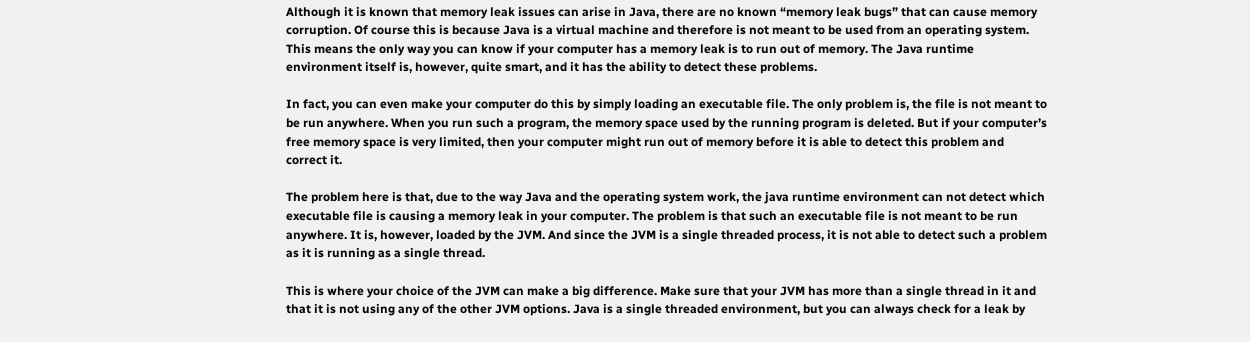Although it is known that memory leak issues can arise in Java, there are no known “memory leak bugs” that can cause memory corruption. Of course this is because Java is a virtual machine and therefore is not meant to be used from an operating system. This means the only way you can know if your computer has a memory leak is to run out of memory. The Java runtime environment itself is, however, quite smart, and it has the ability to detect these problems.

In fact, you can even make your computer do this by simply loading an executable file. The only problem is, the file is not meant to be run anywhere. When you run such a program, the memory space used by the running program is deleted. But if your computer’s free memory space is very limited, then your computer might run out of memory before it is able to detect this problem and correct it.

The problem here is that, due to the way Java and the operating system work, the java runtime environment can not detect which executable file is causing a memory leak in your computer. The problem is that such an executable file is not meant to be run anywhere. It is, however, loaded by the JVM. And since the JVM is a single threaded process, it is not able to detect such a problem as it is running as a single thread.

This is where your choice of the JVM can make a big difference. Make sure that your JVM has more than a single thread in it and that it is not using any of the other JVM options. Java is a single threaded environment, but you can always check for a leak by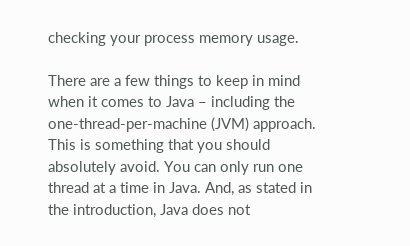checking your process memory usage.

There are a few things to keep in mind when it comes to Java – including the one-thread-per-machine (JVM) approach. This is something that you should absolutely avoid. You can only run one thread at a time in Java. And, as stated in the introduction, Java does not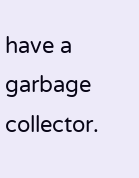have a garbage collector.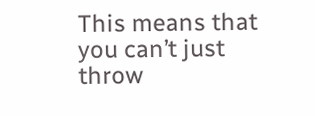This means that you can’t just throw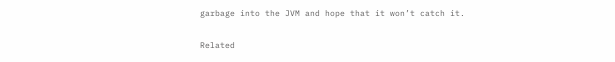garbage into the JVM and hope that it won’t catch it.

Related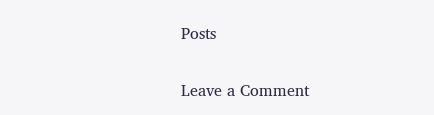Posts

Leave a Comment